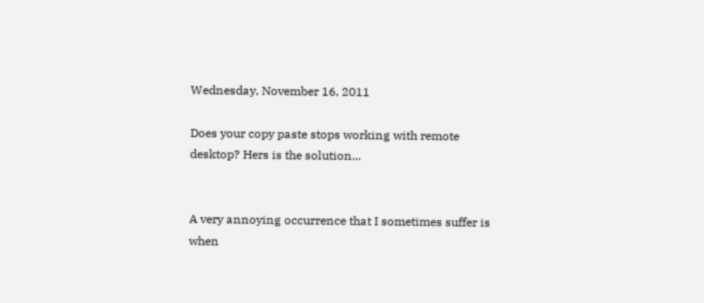Wednesday, November 16, 2011

Does your copy paste stops working with remote desktop? Hers is the solution...


A very annoying occurrence that I sometimes suffer is when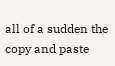all of a sudden the copy and paste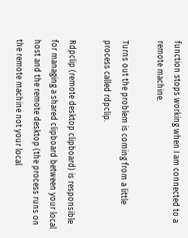function stops working when I am connected to a remote machine.

Turns out the problem is coming from a little process called rdpclip.

Rdpclip (remote desktop clipboard) is responsible for managing a shared clipboard between your local host and the remote desktop (the process runs on the remote machine not your local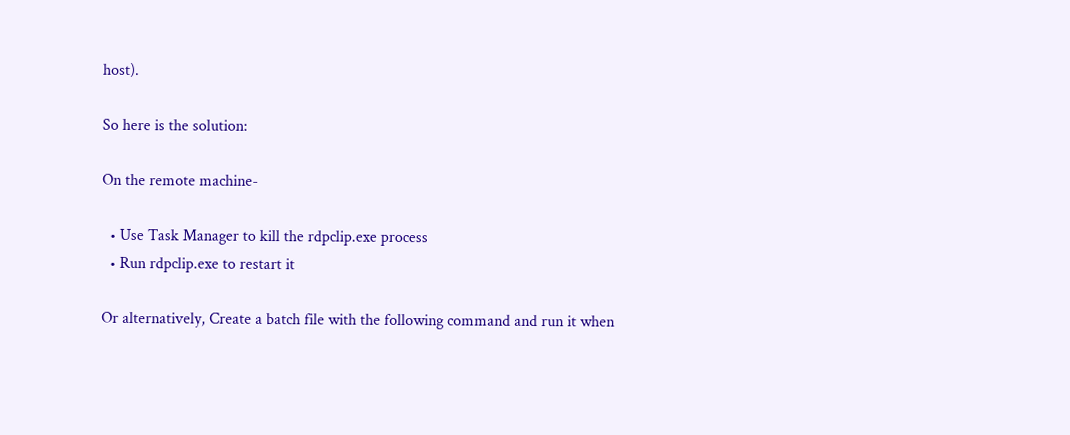host).

So here is the solution:

On the remote machine-

  • Use Task Manager to kill the rdpclip.exe process
  • Run rdpclip.exe to restart it

Or alternatively, Create a batch file with the following command and run it when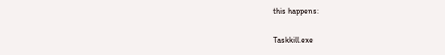this happens:

Taskkill.exe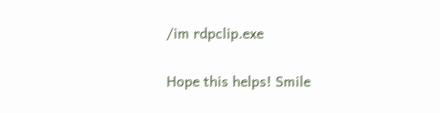/im rdpclip.exe

Hope this helps! Smile